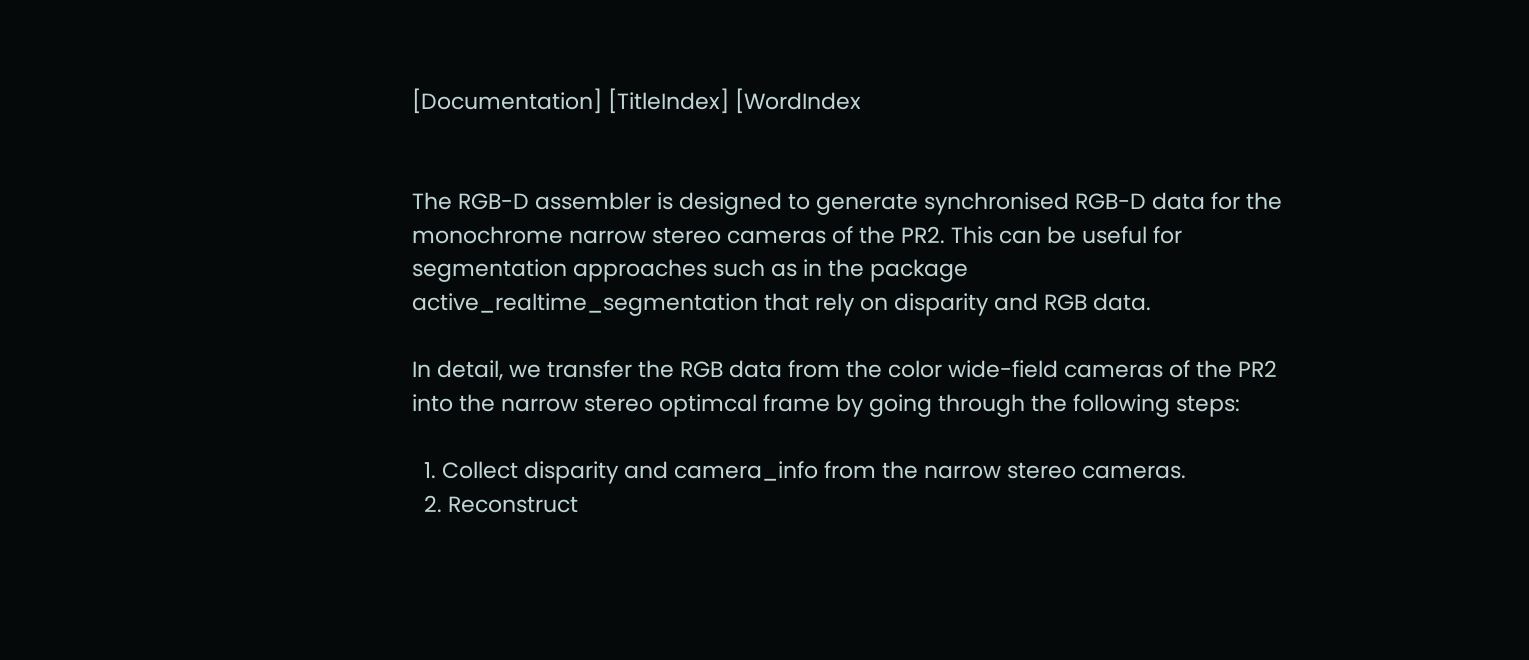[Documentation] [TitleIndex] [WordIndex


The RGB-D assembler is designed to generate synchronised RGB-D data for the monochrome narrow stereo cameras of the PR2. This can be useful for segmentation approaches such as in the package active_realtime_segmentation that rely on disparity and RGB data.

In detail, we transfer the RGB data from the color wide-field cameras of the PR2 into the narrow stereo optimcal frame by going through the following steps:

  1. Collect disparity and camera_info from the narrow stereo cameras.
  2. Reconstruct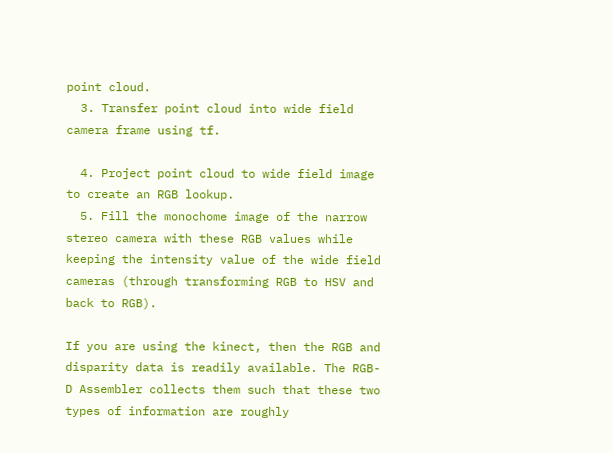point cloud.
  3. Transfer point cloud into wide field camera frame using tf.

  4. Project point cloud to wide field image to create an RGB lookup.
  5. Fill the monochome image of the narrow stereo camera with these RGB values while keeping the intensity value of the wide field cameras (through transforming RGB to HSV and back to RGB).

If you are using the kinect, then the RGB and disparity data is readily available. The RGB-D Assembler collects them such that these two types of information are roughly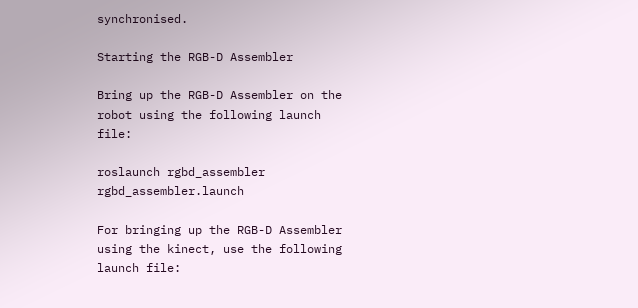synchronised.

Starting the RGB-D Assembler

Bring up the RGB-D Assembler on the robot using the following launch file:

roslaunch rgbd_assembler rgbd_assembler.launch

For bringing up the RGB-D Assembler using the kinect, use the following launch file: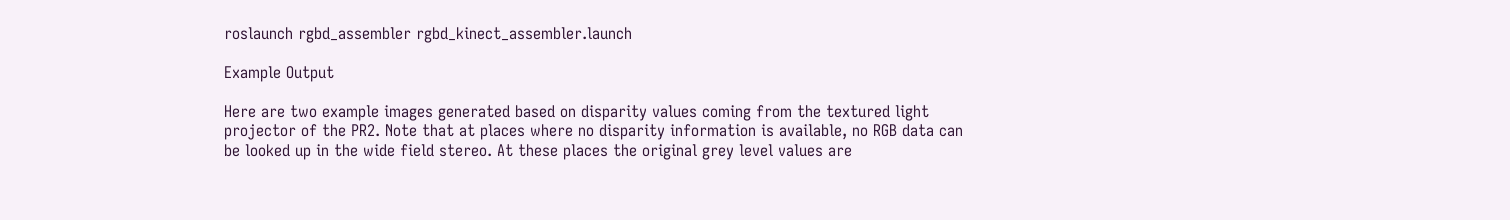roslaunch rgbd_assembler rgbd_kinect_assembler.launch

Example Output

Here are two example images generated based on disparity values coming from the textured light projector of the PR2. Note that at places where no disparity information is available, no RGB data can be looked up in the wide field stereo. At these places the original grey level values are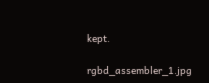kept.

rgbd_assembler_1.jpg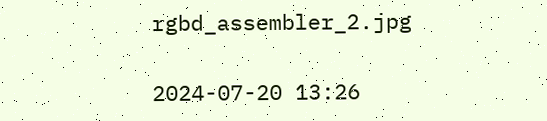rgbd_assembler_2.jpg

2024-07-20 13:26